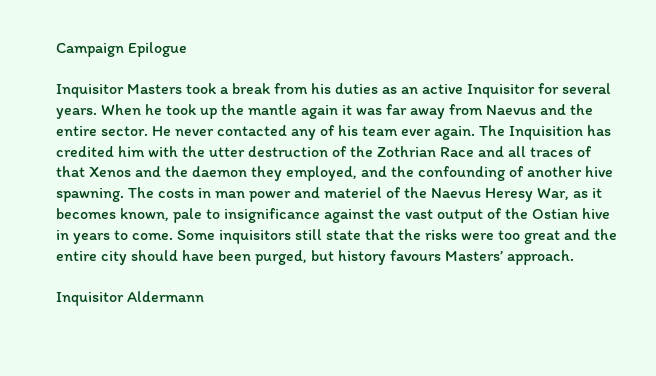Campaign Epilogue

Inquisitor Masters took a break from his duties as an active Inquisitor for several years. When he took up the mantle again it was far away from Naevus and the entire sector. He never contacted any of his team ever again. The Inquisition has credited him with the utter destruction of the Zothrian Race and all traces of that Xenos and the daemon they employed, and the confounding of another hive spawning. The costs in man power and materiel of the Naevus Heresy War, as it becomes known, pale to insignificance against the vast output of the Ostian hive in years to come. Some inquisitors still state that the risks were too great and the entire city should have been purged, but history favours Masters’ approach.

Inquisitor Aldermann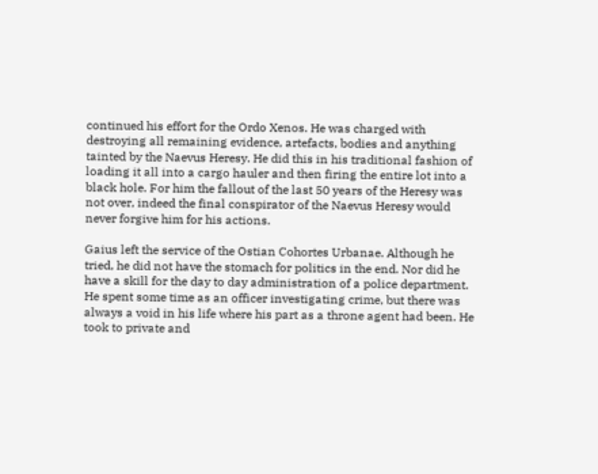continued his effort for the Ordo Xenos. He was charged with destroying all remaining evidence, artefacts, bodies and anything tainted by the Naevus Heresy. He did this in his traditional fashion of loading it all into a cargo hauler and then firing the entire lot into a black hole. For him the fallout of the last 50 years of the Heresy was not over, indeed the final conspirator of the Naevus Heresy would never forgive him for his actions.

Gaius left the service of the Ostian Cohortes Urbanae. Although he tried, he did not have the stomach for politics in the end. Nor did he have a skill for the day to day administration of a police department. He spent some time as an officer investigating crime, but there was always a void in his life where his part as a throne agent had been. He took to private and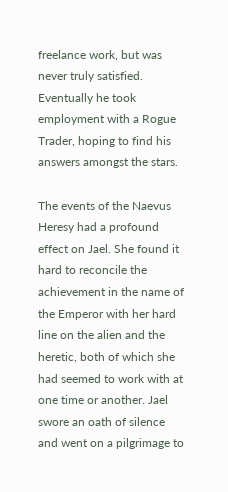freelance work, but was never truly satisfied. Eventually he took employment with a Rogue Trader, hoping to find his answers amongst the stars.

The events of the Naevus Heresy had a profound effect on Jael. She found it hard to reconcile the achievement in the name of the Emperor with her hard line on the alien and the heretic, both of which she had seemed to work with at one time or another. Jael swore an oath of silence and went on a pilgrimage to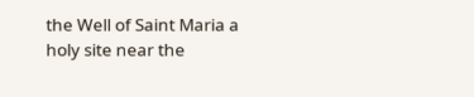the Well of Saint Maria a holy site near the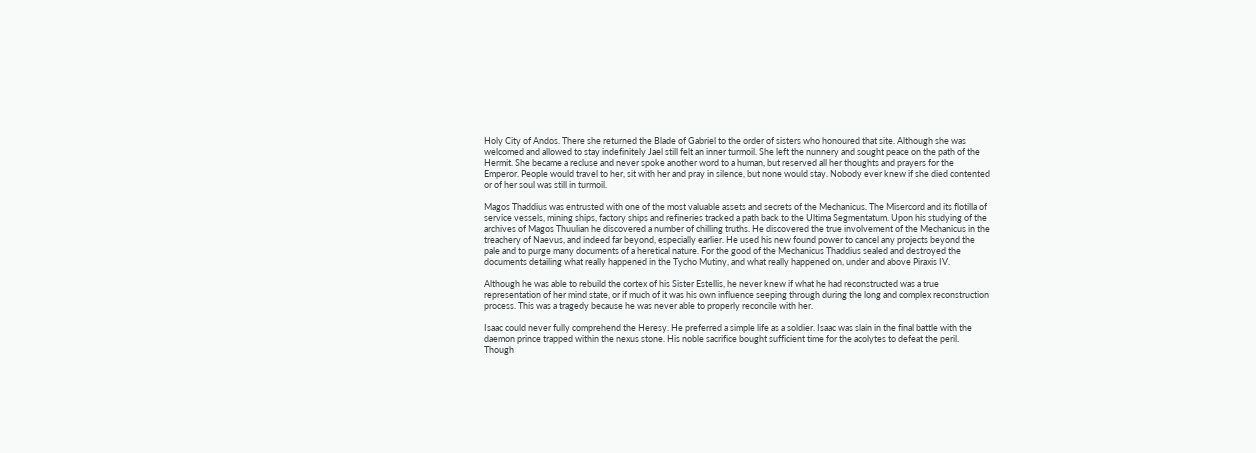Holy City of Andos. There she returned the Blade of Gabriel to the order of sisters who honoured that site. Although she was welcomed and allowed to stay indefinitely Jael still felt an inner turmoil. She left the nunnery and sought peace on the path of the Hermit. She became a recluse and never spoke another word to a human, but reserved all her thoughts and prayers for the Emperor. People would travel to her, sit with her and pray in silence, but none would stay. Nobody ever knew if she died contented or of her soul was still in turmoil.

Magos Thaddius was entrusted with one of the most valuable assets and secrets of the Mechanicus. The Misercord and its flotilla of service vessels, mining ships, factory ships and refineries tracked a path back to the Ultima Segmentatum. Upon his studying of the archives of Magos Thuulian he discovered a number of chilling truths. He discovered the true involvement of the Mechanicus in the treachery of Naevus, and indeed far beyond, especially earlier. He used his new found power to cancel any projects beyond the pale and to purge many documents of a heretical nature. For the good of the Mechanicus Thaddius sealed and destroyed the documents detailing what really happened in the Tycho Mutiny, and what really happened on, under and above Piraxis IV.

Although he was able to rebuild the cortex of his Sister Estellis, he never knew if what he had reconstructed was a true representation of her mind state, or if much of it was his own influence seeping through during the long and complex reconstruction process. This was a tragedy because he was never able to properly reconcile with her.

Isaac could never fully comprehend the Heresy. He preferred a simple life as a soldier. Isaac was slain in the final battle with the daemon prince trapped within the nexus stone. His noble sacrifice bought sufficient time for the acolytes to defeat the peril. Though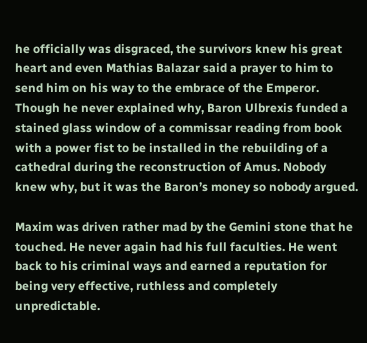he officially was disgraced, the survivors knew his great heart and even Mathias Balazar said a prayer to him to send him on his way to the embrace of the Emperor. Though he never explained why, Baron Ulbrexis funded a stained glass window of a commissar reading from book with a power fist to be installed in the rebuilding of a cathedral during the reconstruction of Amus. Nobody knew why, but it was the Baron’s money so nobody argued.

Maxim was driven rather mad by the Gemini stone that he touched. He never again had his full faculties. He went back to his criminal ways and earned a reputation for being very effective, ruthless and completely unpredictable.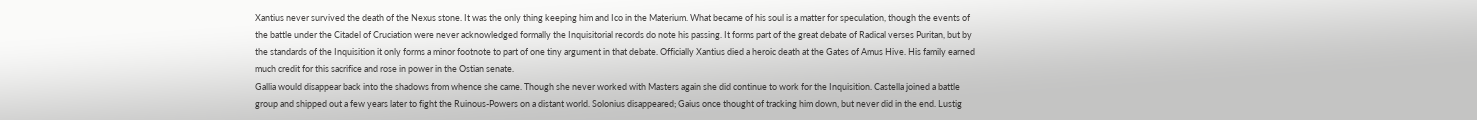Xantius never survived the death of the Nexus stone. It was the only thing keeping him and Ico in the Materium. What became of his soul is a matter for speculation, though the events of the battle under the Citadel of Cruciation were never acknowledged formally the Inquisitorial records do note his passing. It forms part of the great debate of Radical verses Puritan, but by the standards of the Inquisition it only forms a minor footnote to part of one tiny argument in that debate. Officially Xantius died a heroic death at the Gates of Amus Hive. His family earned much credit for this sacrifice and rose in power in the Ostian senate.
Gallia would disappear back into the shadows from whence she came. Though she never worked with Masters again she did continue to work for the Inquisition. Castella joined a battle group and shipped out a few years later to fight the Ruinous-Powers on a distant world. Solonius disappeared; Gaius once thought of tracking him down, but never did in the end. Lustig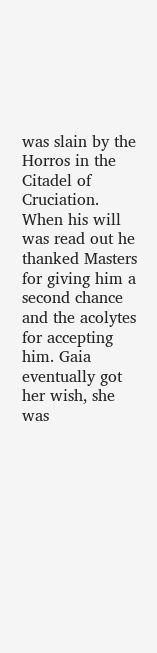was slain by the Horros in the Citadel of Cruciation. When his will was read out he thanked Masters for giving him a second chance and the acolytes for accepting him. Gaia eventually got her wish, she was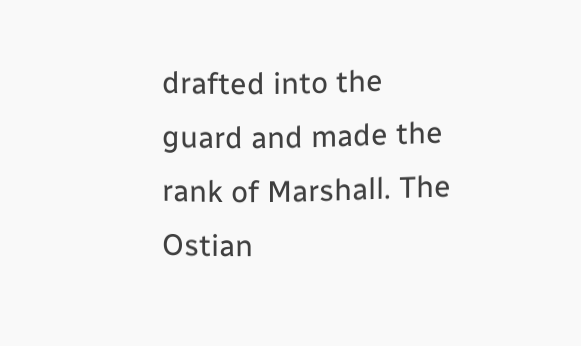drafted into the guard and made the rank of Marshall. The Ostian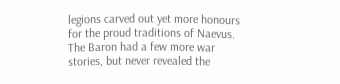legions carved out yet more honours for the proud traditions of Naevus. The Baron had a few more war stories, but never revealed the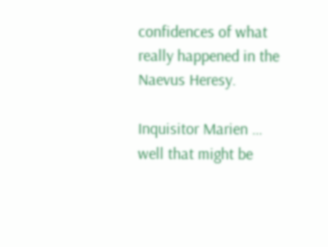confidences of what really happened in the Naevus Heresy.

Inquisitor Marien … well that might be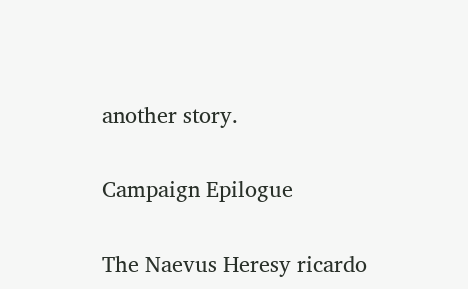another story.

Campaign Epilogue

The Naevus Heresy ricardo